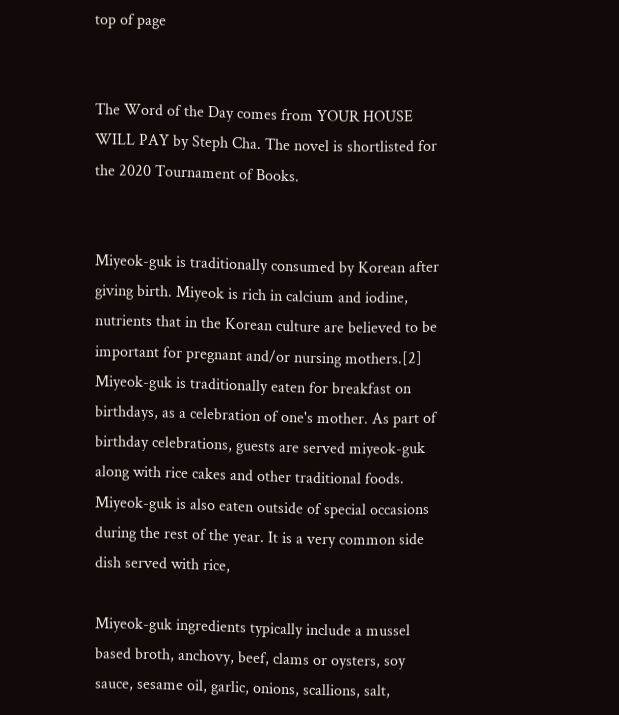top of page


The Word of the Day comes from YOUR HOUSE WILL PAY by Steph Cha. The novel is shortlisted for the 2020 Tournament of Books.


Miyeok-guk is traditionally consumed by Korean after giving birth. Miyeok is rich in calcium and iodine, nutrients that in the Korean culture are believed to be important for pregnant and/or nursing mothers.[2] Miyeok-guk is traditionally eaten for breakfast on birthdays, as a celebration of one's mother. As part of birthday celebrations, guests are served miyeok-guk along with rice cakes and other traditional foods. Miyeok-guk is also eaten outside of special occasions during the rest of the year. It is a very common side dish served with rice,

Miyeok-guk ingredients typically include a mussel based broth, anchovy, beef, clams or oysters, soy sauce, sesame oil, garlic, onions, scallions, salt,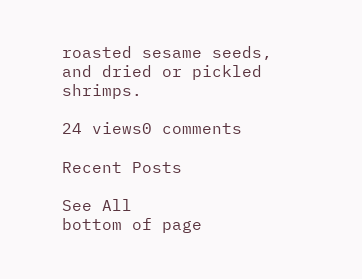roasted sesame seeds, and dried or pickled shrimps.

24 views0 comments

Recent Posts

See All
bottom of page